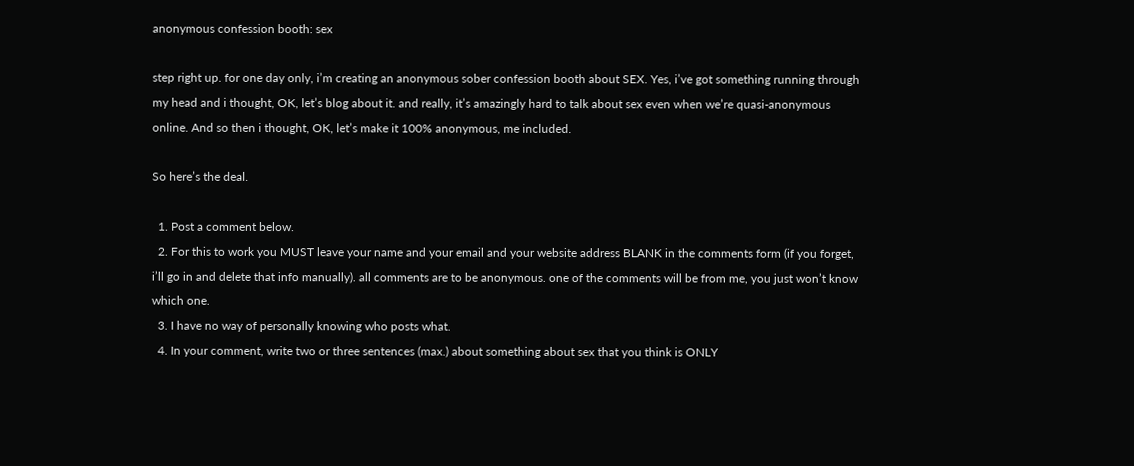anonymous confession booth: sex

step right up. for one day only, i’m creating an anonymous sober confession booth about SEX. Yes, i’ve got something running through my head and i thought, OK, let’s blog about it. and really, it’s amazingly hard to talk about sex even when we’re quasi-anonymous online. And so then i thought, OK, let’s make it 100% anonymous, me included.

So here’s the deal.

  1. Post a comment below.
  2. For this to work you MUST leave your name and your email and your website address BLANK in the comments form (if you forget, i’ll go in and delete that info manually). all comments are to be anonymous. one of the comments will be from me, you just won’t know which one.
  3. I have no way of personally knowing who posts what.
  4. In your comment, write two or three sentences (max.) about something about sex that you think is ONLY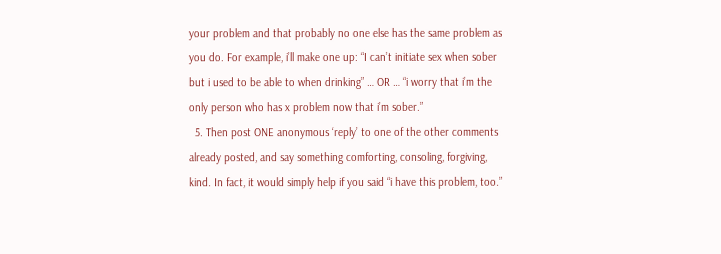your problem and that probably no one else has the same problem as you do. For example, i’ll make one up: “I can’t initiate sex when sober but i used to be able to when drinking” … OR … “i worry that i’m the only person who has x problem now that i’m sober.”
  5. Then post ONE anonymous ‘reply’ to one of the other comments already posted, and say something comforting, consoling, forgiving, kind. In fact, it would simply help if you said “i have this problem, too.”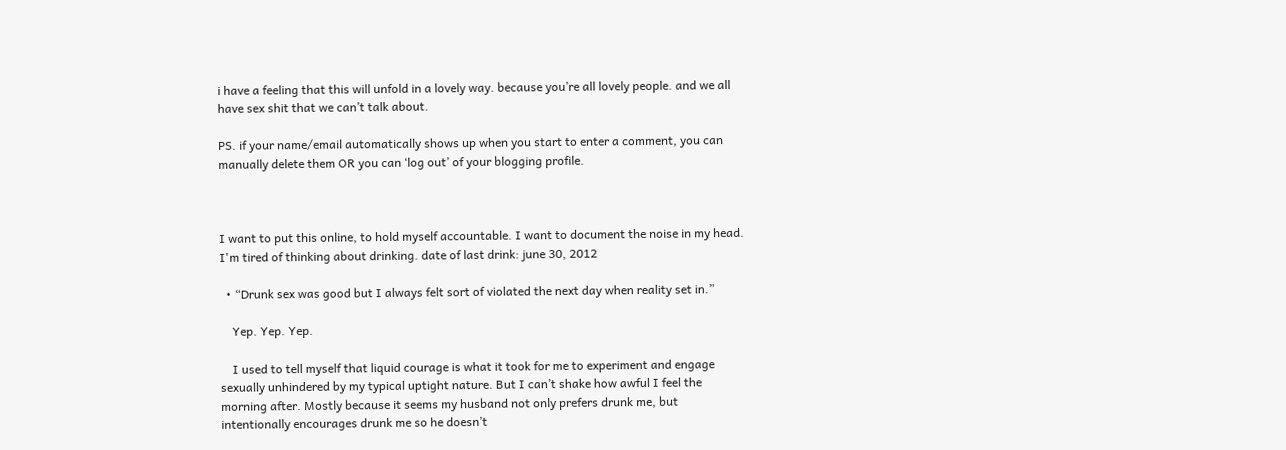i have a feeling that this will unfold in a lovely way. because you’re all lovely people. and we all have sex shit that we can’t talk about.

PS. if your name/email automatically shows up when you start to enter a comment, you can manually delete them OR you can ‘log out’ of your blogging profile.



I want to put this online, to hold myself accountable. I want to document the noise in my head. I'm tired of thinking about drinking. date of last drink: june 30, 2012

  • “Drunk sex was good but I always felt sort of violated the next day when reality set in.”

    Yep. Yep. Yep.

    I used to tell myself that liquid courage is what it took for me to experiment and engage sexually unhindered by my typical uptight nature. But I can’t shake how awful I feel the morning after. Mostly because it seems my husband not only prefers drunk me, but intentionally encourages drunk me so he doesn’t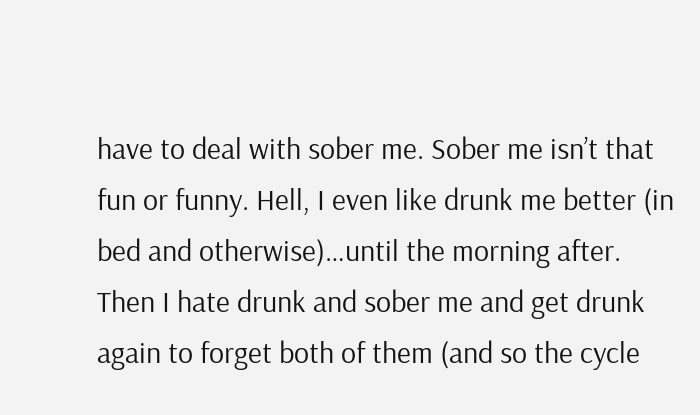have to deal with sober me. Sober me isn’t that fun or funny. Hell, I even like drunk me better (in bed and otherwise)…until the morning after. Then I hate drunk and sober me and get drunk again to forget both of them (and so the cycle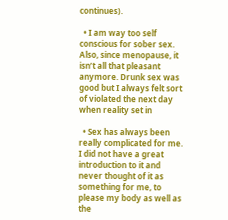continues).

  • I am way too self conscious for sober sex. Also, since menopause, it isn’t all that pleasant anymore. Drunk sex was good but I always felt sort of violated the next day when reality set in

  • Sex has always been really complicated for me. I did not have a great introduction to it and never thought of it as something for me, to please my body as well as the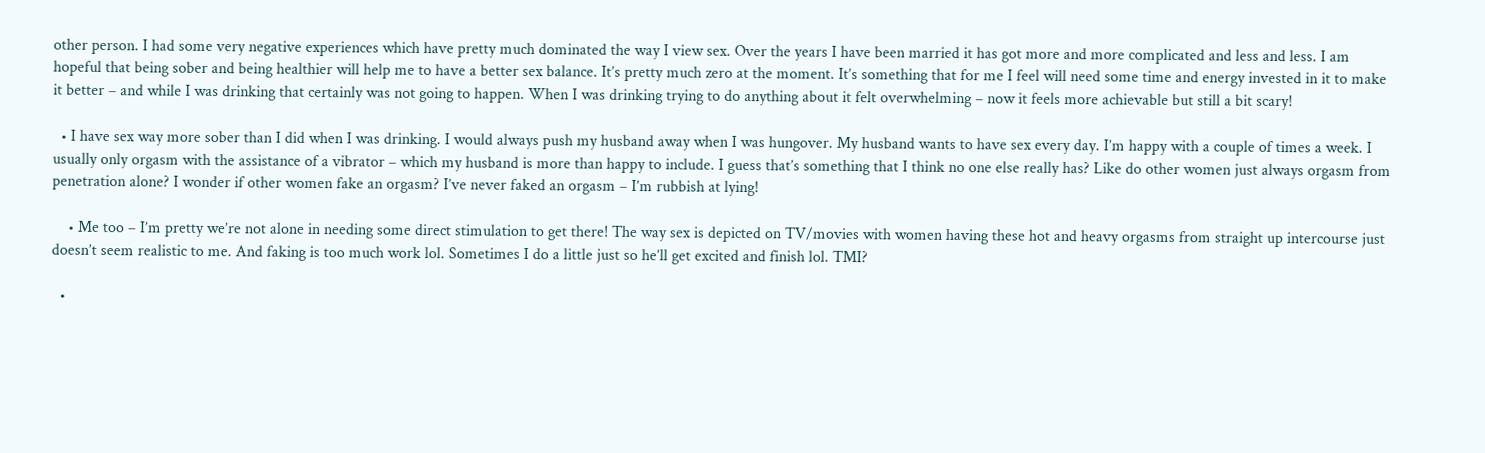other person. I had some very negative experiences which have pretty much dominated the way I view sex. Over the years I have been married it has got more and more complicated and less and less. I am hopeful that being sober and being healthier will help me to have a better sex balance. It’s pretty much zero at the moment. It’s something that for me I feel will need some time and energy invested in it to make it better – and while I was drinking that certainly was not going to happen. When I was drinking trying to do anything about it felt overwhelming – now it feels more achievable but still a bit scary!

  • I have sex way more sober than I did when I was drinking. I would always push my husband away when I was hungover. My husband wants to have sex every day. I’m happy with a couple of times a week. I usually only orgasm with the assistance of a vibrator – which my husband is more than happy to include. I guess that’s something that I think no one else really has? Like do other women just always orgasm from penetration alone? I wonder if other women fake an orgasm? I’ve never faked an orgasm – I’m rubbish at lying!

    • Me too – I’m pretty we’re not alone in needing some direct stimulation to get there! The way sex is depicted on TV/movies with women having these hot and heavy orgasms from straight up intercourse just doesn’t seem realistic to me. And faking is too much work lol. Sometimes I do a little just so he’ll get excited and finish lol. TMI?

  •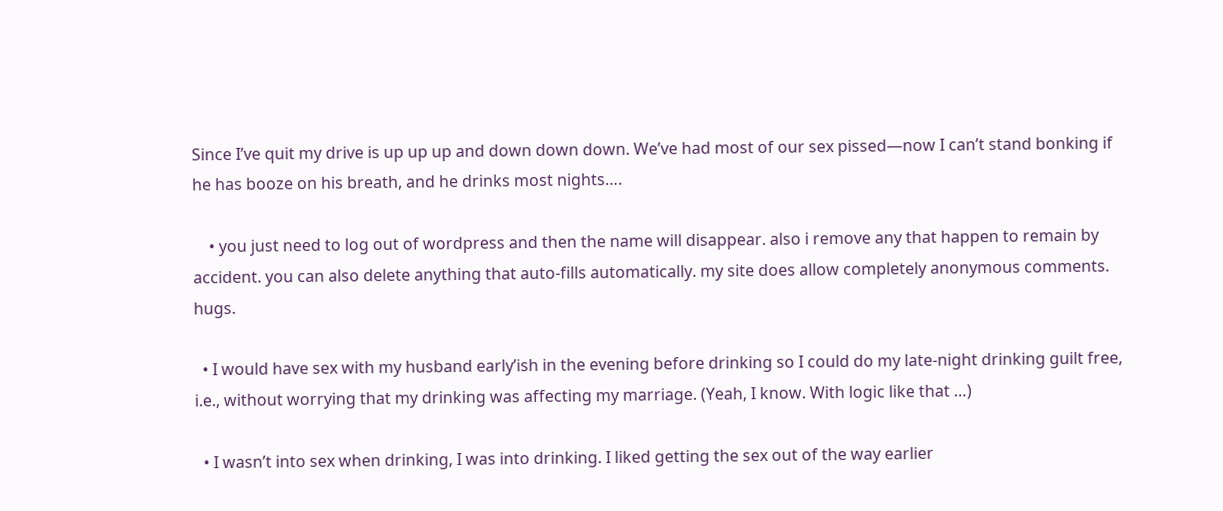Since I’ve quit my drive is up up up and down down down. We’ve had most of our sex pissed—now I can’t stand bonking if he has booze on his breath, and he drinks most nights….

    • you just need to log out of wordpress and then the name will disappear. also i remove any that happen to remain by accident. you can also delete anything that auto-fills automatically. my site does allow completely anonymous comments. hugs.

  • I would have sex with my husband early’ish in the evening before drinking so I could do my late-night drinking guilt free, i.e., without worrying that my drinking was affecting my marriage. (Yeah, I know. With logic like that …)

  • I wasn’t into sex when drinking, I was into drinking. I liked getting the sex out of the way earlier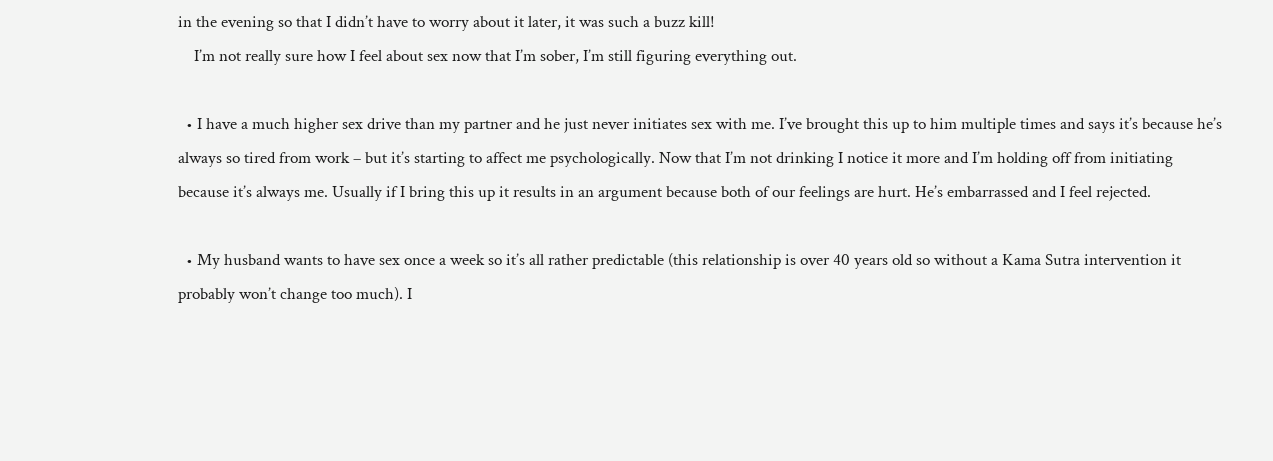in the evening so that I didn’t have to worry about it later, it was such a buzz kill!
    I’m not really sure how I feel about sex now that I’m sober, I’m still figuring everything out.

  • I have a much higher sex drive than my partner and he just never initiates sex with me. I’ve brought this up to him multiple times and says it’s because he’s always so tired from work – but it’s starting to affect me psychologically. Now that I’m not drinking I notice it more and I’m holding off from initiating because it’s always me. Usually if I bring this up it results in an argument because both of our feelings are hurt. He’s embarrassed and I feel rejected.

  • My husband wants to have sex once a week so it’s all rather predictable (this relationship is over 40 years old so without a Kama Sutra intervention it probably won’t change too much). I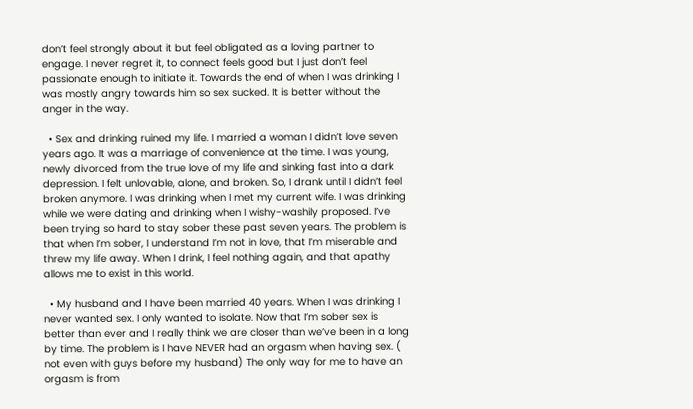don’t feel strongly about it but feel obligated as a loving partner to engage. I never regret it, to connect feels good but I just don’t feel passionate enough to initiate it. Towards the end of when I was drinking I was mostly angry towards him so sex sucked. It is better without the anger in the way.

  • Sex and drinking ruined my life. I married a woman I didn’t love seven years ago. It was a marriage of convenience at the time. I was young, newly divorced from the true love of my life and sinking fast into a dark depression. I felt unlovable, alone, and broken. So, I drank until I didn’t feel broken anymore. I was drinking when I met my current wife. I was drinking while we were dating and drinking when I wishy-washily proposed. I’ve been trying so hard to stay sober these past seven years. The problem is that when I’m sober, I understand I’m not in love, that I’m miserable and threw my life away. When I drink, I feel nothing again, and that apathy allows me to exist in this world.

  • My husband and I have been married 40 years. When I was drinking I never wanted sex. I only wanted to isolate. Now that I’m sober sex is better than ever and I really think we are closer than we’ve been in a long by time. The problem is I have NEVER had an orgasm when having sex. ( not even with guys before my husband) The only way for me to have an orgasm is from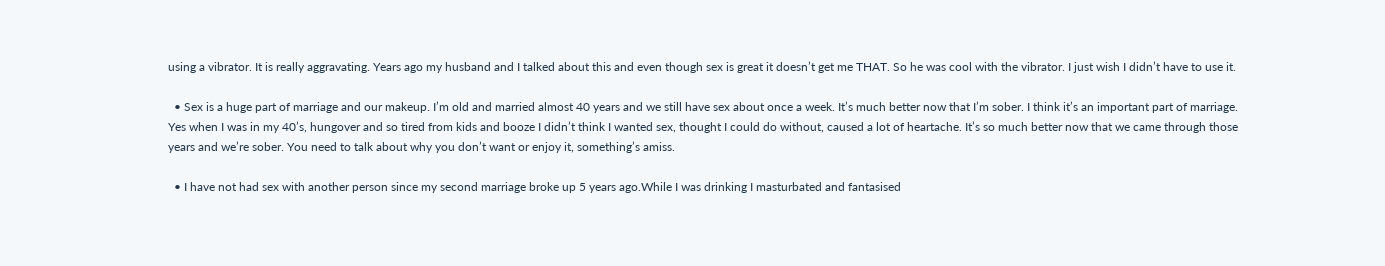using a vibrator. It is really aggravating. Years ago my husband and I talked about this and even though sex is great it doesn’t get me THAT. So he was cool with the vibrator. I just wish I didn’t have to use it.

  • Sex is a huge part of marriage and our makeup. I’m old and married almost 40 years and we still have sex about once a week. It’s much better now that I’m sober. I think it’s an important part of marriage. Yes when I was in my 40’s, hungover and so tired from kids and booze I didn’t think I wanted sex, thought I could do without, caused a lot of heartache. It’s so much better now that we came through those years and we’re sober. You need to talk about why you don’t want or enjoy it, something’s amiss.

  • I have not had sex with another person since my second marriage broke up 5 years ago.While I was drinking I masturbated and fantasised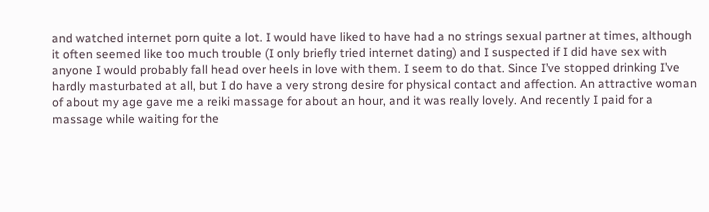and watched internet porn quite a lot. I would have liked to have had a no strings sexual partner at times, although it often seemed like too much trouble (I only briefly tried internet dating) and I suspected if I did have sex with anyone I would probably fall head over heels in love with them. I seem to do that. Since I’ve stopped drinking I’ve hardly masturbated at all, but I do have a very strong desire for physical contact and affection. An attractive woman of about my age gave me a reiki massage for about an hour, and it was really lovely. And recently I paid for a massage while waiting for the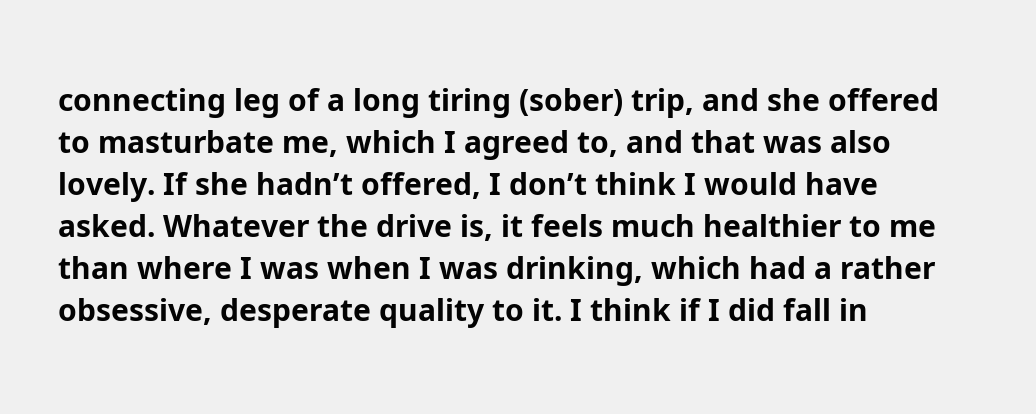connecting leg of a long tiring (sober) trip, and she offered to masturbate me, which I agreed to, and that was also lovely. If she hadn’t offered, I don’t think I would have asked. Whatever the drive is, it feels much healthier to me than where I was when I was drinking, which had a rather obsessive, desperate quality to it. I think if I did fall in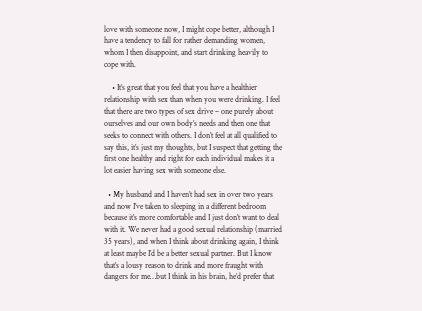love with someone now, I might cope better, although I have a tendency to fall for rather demanding women, whom I then disappoint, and start drinking heavily to cope with.

    • It’s great that you feel that you have a healthier relationship with sex than when you were drinking. I feel that there are two types of sex drive – one purely about ourselves and our own body’s needs and then one that seeks to connect with others. I don’t feel at all qualified to say this, it’s just my thoughts, but I suspect that getting the first one healthy and right for each individual makes it a lot easier having sex with someone else.

  • My husband and I haven’t had sex in over two years and now I’ve taken to sleeping in a different bedroom because it’s more comfortable and I just don’t want to deal with it. We never had a good sexual relationship (married 35 years), and when I think about drinking again, I think at least maybe I’d be a better sexual partner. But I know that’s a lousy reason to drink and more fraught with dangers for me…but I think in his brain, he’d prefer that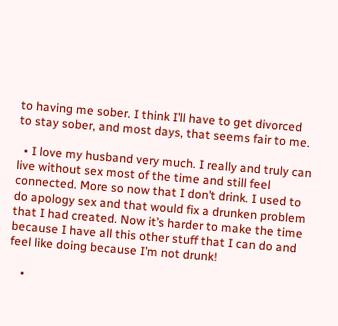to having me sober. I think I’ll have to get divorced to stay sober, and most days, that seems fair to me.

  • I love my husband very much. I really and truly can live without sex most of the time and still feel connected. More so now that I don’t drink. I used to do apology sex and that would fix a drunken problem that I had created. Now it’s harder to make the time because I have all this other stuff that I can do and feel like doing because I’m not drunk!

    •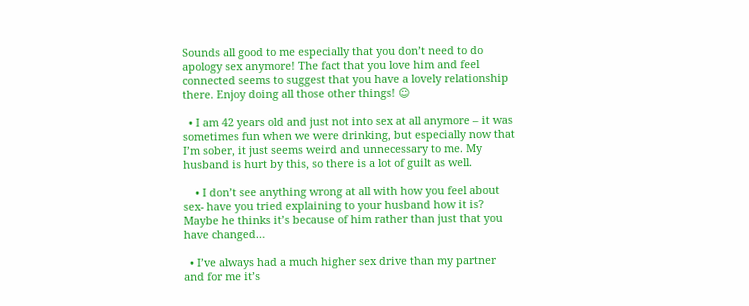Sounds all good to me especially that you don’t need to do apology sex anymore! The fact that you love him and feel connected seems to suggest that you have a lovely relationship there. Enjoy doing all those other things! ☺

  • I am 42 years old and just not into sex at all anymore – it was sometimes fun when we were drinking, but especially now that I’m sober, it just seems weird and unnecessary to me. My husband is hurt by this, so there is a lot of guilt as well.

    • I don’t see anything wrong at all with how you feel about sex- have you tried explaining to your husband how it is? Maybe he thinks it’s because of him rather than just that you have changed…

  • I’ve always had a much higher sex drive than my partner and for me it’s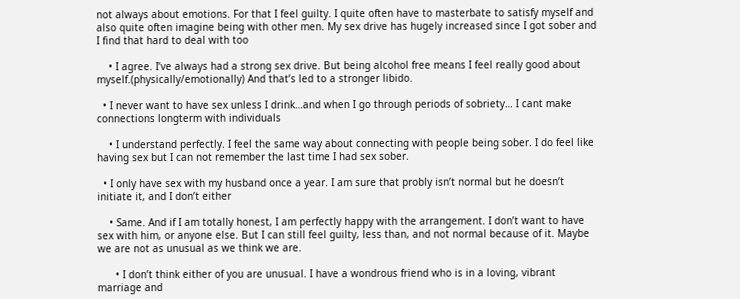not always about emotions. For that I feel guilty. I quite often have to masterbate to satisfy myself and also quite often imagine being with other men. My sex drive has hugely increased since I got sober and I find that hard to deal with too

    • I agree. I’ve always had a strong sex drive. But being alcohol free means I feel really good about myself.(physically/emotionally) And that’s led to a stronger libido.

  • I never want to have sex unless I drink…and when I go through periods of sobriety… I cant make connections longterm with individuals

    • I understand perfectly. I feel the same way about connecting with people being sober. I do feel like having sex but I can not remember the last time I had sex sober.

  • I only have sex with my husband once a year. I am sure that probly isn’t normal but he doesn’t initiate it, and I don’t either

    • Same. And if I am totally honest, I am perfectly happy with the arrangement. I don’t want to have sex with him, or anyone else. But I can still feel guilty, less than, and not normal because of it. Maybe we are not as unusual as we think we are.

      • I don’t think either of you are unusual. I have a wondrous friend who is in a loving, vibrant marriage and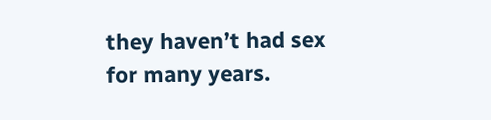they haven’t had sex for many years.